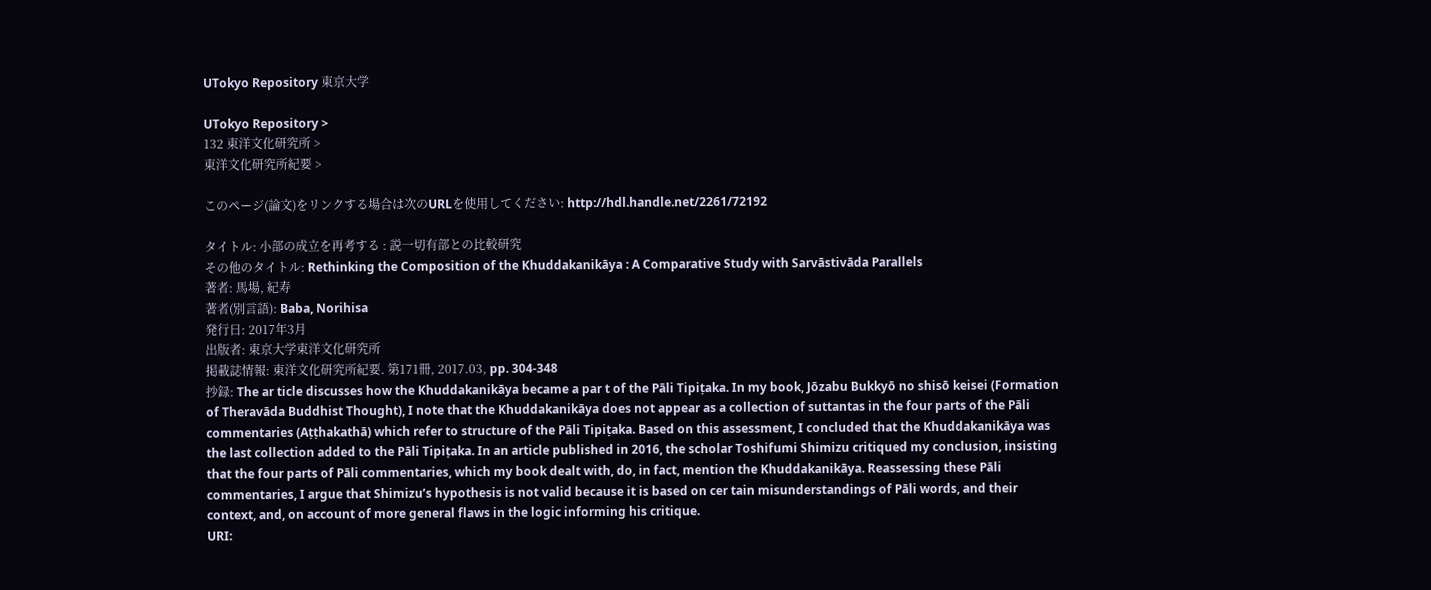UTokyo Repository 東京大学

UTokyo Repository >
132 東洋文化研究所 >
東洋文化研究所紀要 >

このページ(論文)をリンクする場合は次のURLを使用してください: http://hdl.handle.net/2261/72192

タイトル: 小部の成立を再考する : 説一切有部との比較研究
その他のタイトル: Rethinking the Composition of the Khuddakanikāya : A Comparative Study with Sarvāstivāda Parallels
著者: 馬場, 紀寿
著者(別言語): Baba, Norihisa
発行日: 2017年3月
出版者: 東京大学東洋文化研究所
掲載誌情報: 東洋文化研究所紀要. 第171冊, 2017.03, pp. 304-348
抄録: The ar ticle discusses how the Khuddakanikāya became a par t of the Pāli Tipiṭaka. In my book, Jōzabu Bukkyō no shisō keisei (Formation of Theravāda Buddhist Thought), I note that the Khuddakanikāya does not appear as a collection of suttantas in the four parts of the Pāli commentaries (Aṭṭhakathā) which refer to structure of the Pāli Tipiṭaka. Based on this assessment, I concluded that the Khuddakanikāya was the last collection added to the Pāli Tipiṭaka. In an article published in 2016, the scholar Toshifumi Shimizu critiqued my conclusion, insisting that the four parts of Pāli commentaries, which my book dealt with, do, in fact, mention the Khuddakanikāya. Reassessing these Pāli commentaries, I argue that Shimizu’s hypothesis is not valid because it is based on cer tain misunderstandings of Pāli words, and their context, and, on account of more general flaws in the logic informing his critique.
URI: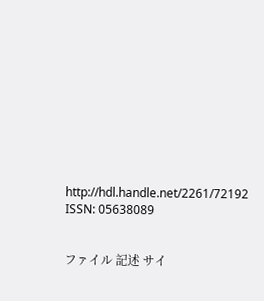http://hdl.handle.net/2261/72192
ISSN: 05638089


ファイル 記述 サイ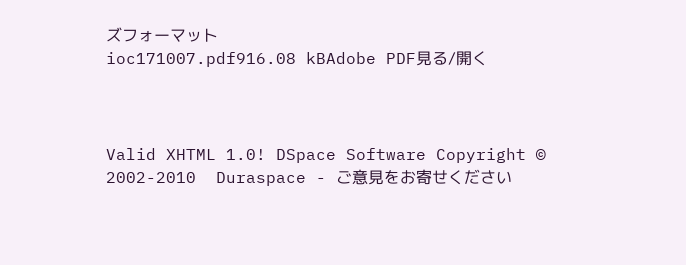ズフォーマット
ioc171007.pdf916.08 kBAdobe PDF見る/開く



Valid XHTML 1.0! DSpace Software Copyright © 2002-2010  Duraspace - ご意見をお寄せください